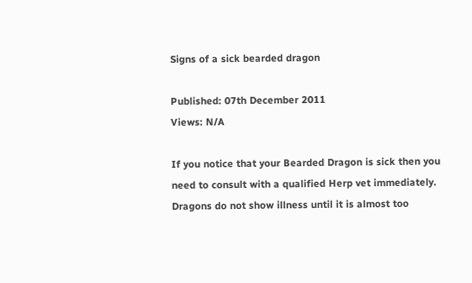Signs of a sick bearded dragon

Published: 07th December 2011
Views: N/A

If you notice that your Bearded Dragon is sick then you need to consult with a qualified Herp vet immediately. Dragons do not show illness until it is almost too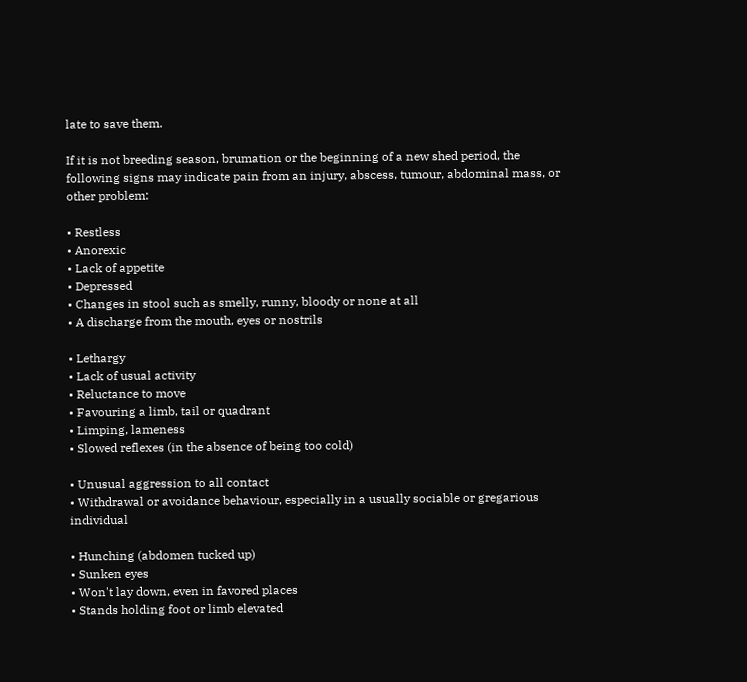late to save them.

If it is not breeding season, brumation or the beginning of a new shed period, the following signs may indicate pain from an injury, abscess, tumour, abdominal mass, or other problem:

• Restless
• Anorexic
• Lack of appetite
• Depressed
• Changes in stool such as smelly, runny, bloody or none at all
• A discharge from the mouth, eyes or nostrils

• Lethargy
• Lack of usual activity
• Reluctance to move
• Favouring a limb, tail or quadrant
• Limping, lameness
• Slowed reflexes (in the absence of being too cold)

• Unusual aggression to all contact
• Withdrawal or avoidance behaviour, especially in a usually sociable or gregarious individual

• Hunching (abdomen tucked up)
• Sunken eyes
• Won't lay down, even in favored places
• Stands holding foot or limb elevated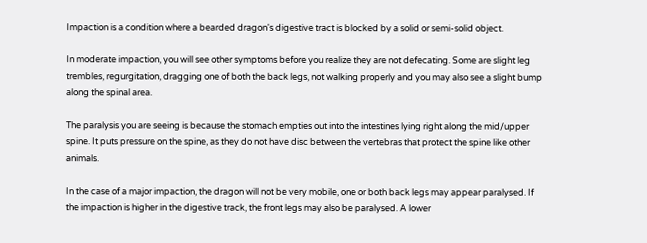Impaction is a condition where a bearded dragon's digestive tract is blocked by a solid or semi-solid object.

In moderate impaction, you will see other symptoms before you realize they are not defecating. Some are slight leg trembles, regurgitation, dragging one of both the back legs, not walking properly and you may also see a slight bump along the spinal area.

The paralysis you are seeing is because the stomach empties out into the intestines lying right along the mid/upper spine. It puts pressure on the spine, as they do not have disc between the vertebras that protect the spine like other animals.

In the case of a major impaction, the dragon will not be very mobile, one or both back legs may appear paralysed. If the impaction is higher in the digestive track, the front legs may also be paralysed. A lower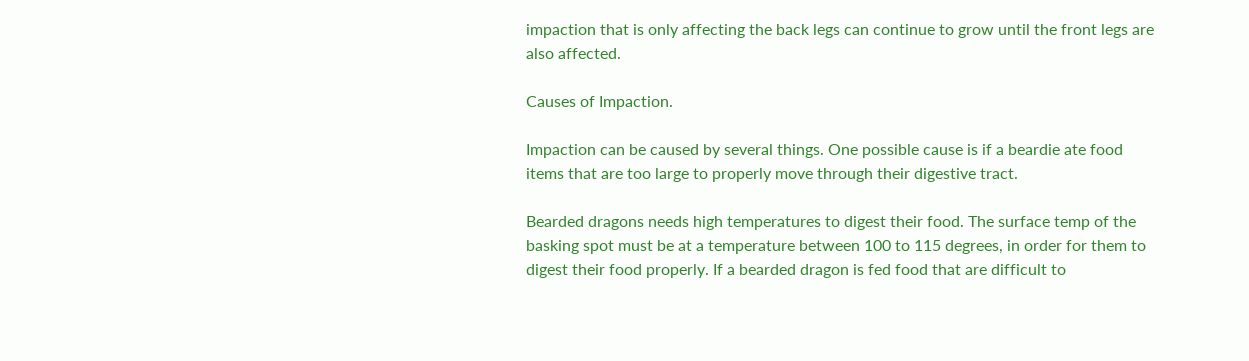impaction that is only affecting the back legs can continue to grow until the front legs are also affected.

Causes of Impaction.

Impaction can be caused by several things. One possible cause is if a beardie ate food items that are too large to properly move through their digestive tract.

Bearded dragons needs high temperatures to digest their food. The surface temp of the basking spot must be at a temperature between 100 to 115 degrees, in order for them to digest their food properly. If a bearded dragon is fed food that are difficult to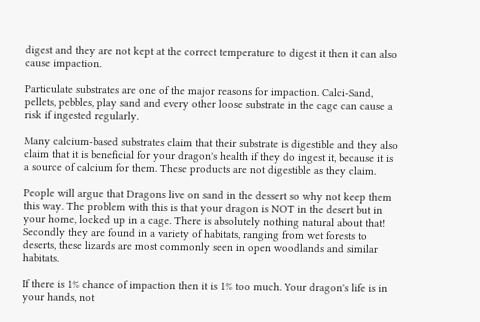digest and they are not kept at the correct temperature to digest it then it can also cause impaction.

Particulate substrates are one of the major reasons for impaction. Calci-Sand, pellets, pebbles, play sand and every other loose substrate in the cage can cause a risk if ingested regularly.

Many calcium-based substrates claim that their substrate is digestible and they also claim that it is beneficial for your dragon's health if they do ingest it, because it is a source of calcium for them. These products are not digestible as they claim.

People will argue that Dragons live on sand in the dessert so why not keep them this way. The problem with this is that your dragon is NOT in the desert but in your home, locked up in a cage. There is absolutely nothing natural about that! Secondly they are found in a variety of habitats, ranging from wet forests to deserts, these lizards are most commonly seen in open woodlands and similar habitats.

If there is 1% chance of impaction then it is 1% too much. Your dragon's life is in your hands, not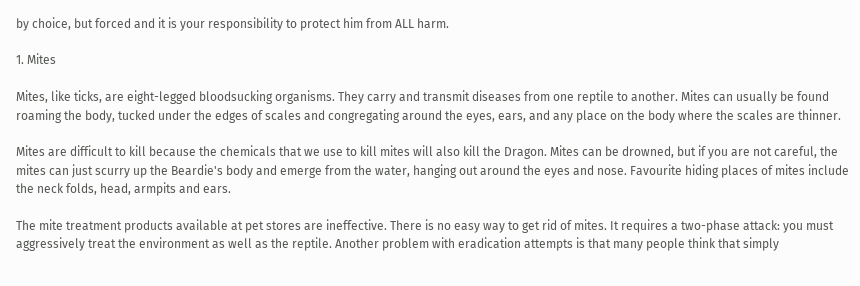by choice, but forced and it is your responsibility to protect him from ALL harm.

1. Mites

Mites, like ticks, are eight-legged bloodsucking organisms. They carry and transmit diseases from one reptile to another. Mites can usually be found roaming the body, tucked under the edges of scales and congregating around the eyes, ears, and any place on the body where the scales are thinner.

Mites are difficult to kill because the chemicals that we use to kill mites will also kill the Dragon. Mites can be drowned, but if you are not careful, the mites can just scurry up the Beardie's body and emerge from the water, hanging out around the eyes and nose. Favourite hiding places of mites include the neck folds, head, armpits and ears.

The mite treatment products available at pet stores are ineffective. There is no easy way to get rid of mites. It requires a two-phase attack: you must aggressively treat the environment as well as the reptile. Another problem with eradication attempts is that many people think that simply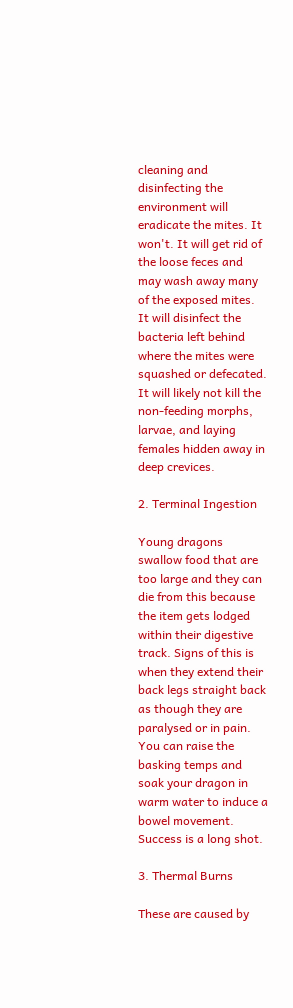cleaning and disinfecting the environment will eradicate the mites. It won't. It will get rid of the loose feces and may wash away many of the exposed mites. It will disinfect the bacteria left behind where the mites were squashed or defecated. It will likely not kill the non-feeding morphs, larvae, and laying females hidden away in deep crevices.

2. Terminal Ingestion

Young dragons swallow food that are too large and they can die from this because the item gets lodged within their digestive track. Signs of this is when they extend their back legs straight back as though they are paralysed or in pain. You can raise the basking temps and soak your dragon in warm water to induce a bowel movement. Success is a long shot.

3. Thermal Burns

These are caused by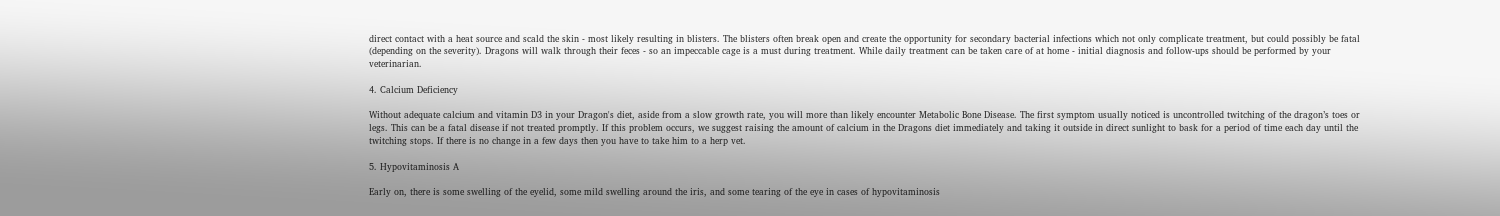direct contact with a heat source and scald the skin - most likely resulting in blisters. The blisters often break open and create the opportunity for secondary bacterial infections which not only complicate treatment, but could possibly be fatal (depending on the severity). Dragons will walk through their feces - so an impeccable cage is a must during treatment. While daily treatment can be taken care of at home - initial diagnosis and follow-ups should be performed by your veterinarian.

4. Calcium Deficiency

Without adequate calcium and vitamin D3 in your Dragon's diet, aside from a slow growth rate, you will more than likely encounter Metabolic Bone Disease. The first symptom usually noticed is uncontrolled twitching of the dragon’s toes or legs. This can be a fatal disease if not treated promptly. If this problem occurs, we suggest raising the amount of calcium in the Dragons diet immediately and taking it outside in direct sunlight to bask for a period of time each day until the twitching stops. If there is no change in a few days then you have to take him to a herp vet.

5. Hypovitaminosis A

Early on, there is some swelling of the eyelid, some mild swelling around the iris, and some tearing of the eye in cases of hypovitaminosis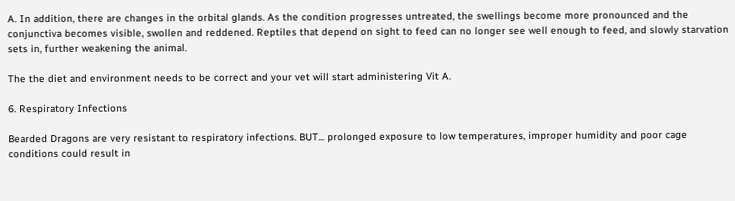A. In addition, there are changes in the orbital glands. As the condition progresses untreated, the swellings become more pronounced and the conjunctiva becomes visible, swollen and reddened. Reptiles that depend on sight to feed can no longer see well enough to feed, and slowly starvation sets in, further weakening the animal.

The the diet and environment needs to be correct and your vet will start administering Vit A.

6. Respiratory Infections

Bearded Dragons are very resistant to respiratory infections. BUT... prolonged exposure to low temperatures, improper humidity and poor cage conditions could result in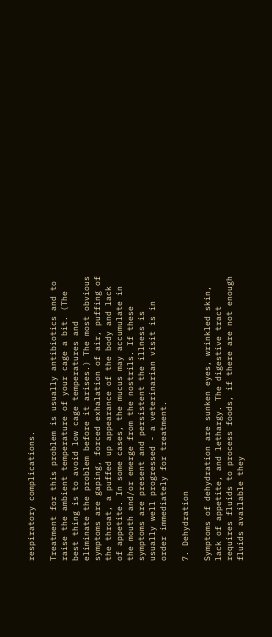respiratory complications.

Treatment for this problem is usually antibiotics and to raise the ambient temperature of your cage a bit. (The best thing is to avoid low cage temperatures and eliminate the problem before it arises.) The most obvious symptoms are gaping, forced exhalation of air, puffing of the throat, a puffed up appearance of the body and lack of appetite. In some cases, the mucus may accumulate in the mouth and/or emerge from the nostrils. If these symptoms are present and persistent the illness is usually well progressed - a veterinarian visit is in order immediately for treatment.

7. Dehydration

Symptoms of dehydration are sunken eyes, wrinkled skin, lack of appetite, and lethargy. The digestive tract requires fluids to process foods, if there are not enough fluids available they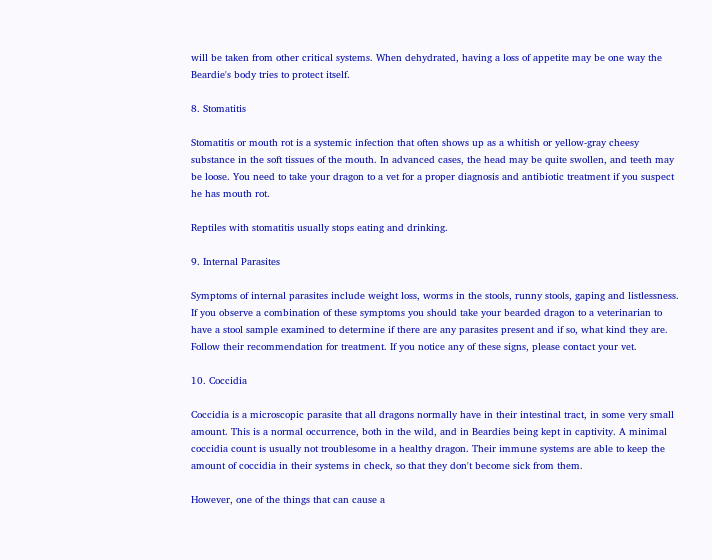will be taken from other critical systems. When dehydrated, having a loss of appetite may be one way the Beardie's body tries to protect itself.

8. Stomatitis

Stomatitis or mouth rot is a systemic infection that often shows up as a whitish or yellow-gray cheesy substance in the soft tissues of the mouth. In advanced cases, the head may be quite swollen, and teeth may be loose. You need to take your dragon to a vet for a proper diagnosis and antibiotic treatment if you suspect he has mouth rot.

Reptiles with stomatitis usually stops eating and drinking.

9. Internal Parasites

Symptoms of internal parasites include weight loss, worms in the stools, runny stools, gaping and listlessness. If you observe a combination of these symptoms you should take your bearded dragon to a veterinarian to have a stool sample examined to determine if there are any parasites present and if so, what kind they are. Follow their recommendation for treatment. If you notice any of these signs, please contact your vet.

10. Coccidia

Coccidia is a microscopic parasite that all dragons normally have in their intestinal tract, in some very small amount. This is a normal occurrence, both in the wild, and in Beardies being kept in captivity. A minimal coccidia count is usually not troublesome in a healthy dragon. Their immune systems are able to keep the amount of coccidia in their systems in check, so that they don't become sick from them.

However, one of the things that can cause a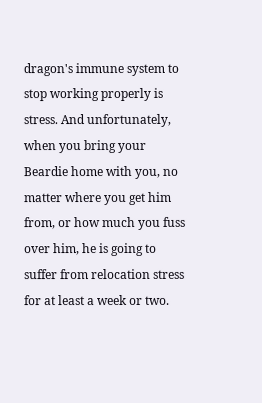dragon's immune system to stop working properly is stress. And unfortunately, when you bring your Beardie home with you, no matter where you get him from, or how much you fuss over him, he is going to suffer from relocation stress for at least a week or two.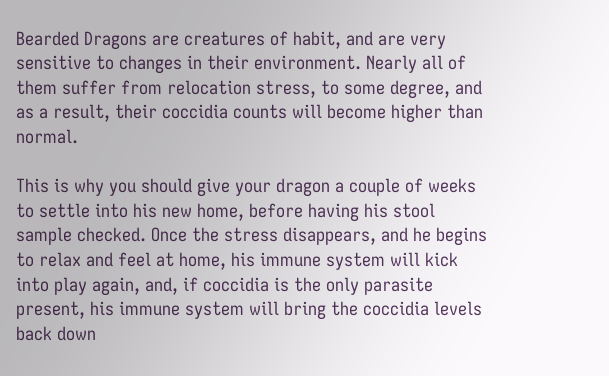Bearded Dragons are creatures of habit, and are very sensitive to changes in their environment. Nearly all of them suffer from relocation stress, to some degree, and as a result, their coccidia counts will become higher than normal.

This is why you should give your dragon a couple of weeks to settle into his new home, before having his stool sample checked. Once the stress disappears, and he begins to relax and feel at home, his immune system will kick into play again, and, if coccidia is the only parasite present, his immune system will bring the coccidia levels back down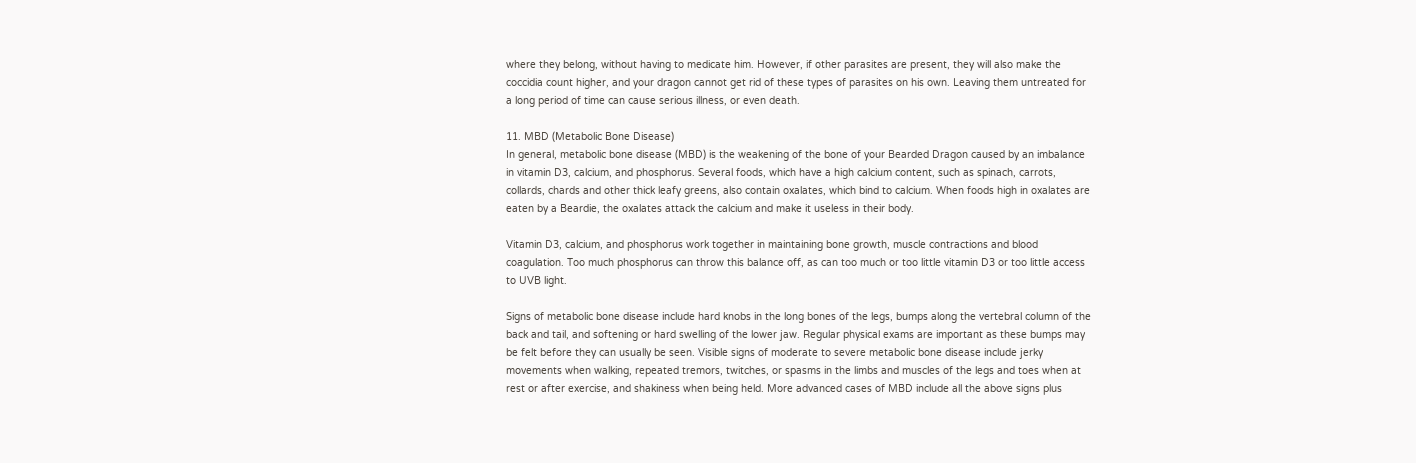where they belong, without having to medicate him. However, if other parasites are present, they will also make the coccidia count higher, and your dragon cannot get rid of these types of parasites on his own. Leaving them untreated for a long period of time can cause serious illness, or even death.

11. MBD (Metabolic Bone Disease)
In general, metabolic bone disease (MBD) is the weakening of the bone of your Bearded Dragon caused by an imbalance in vitamin D3, calcium, and phosphorus. Several foods, which have a high calcium content, such as spinach, carrots, collards, chards and other thick leafy greens, also contain oxalates, which bind to calcium. When foods high in oxalates are eaten by a Beardie, the oxalates attack the calcium and make it useless in their body.

Vitamin D3, calcium, and phosphorus work together in maintaining bone growth, muscle contractions and blood coagulation. Too much phosphorus can throw this balance off, as can too much or too little vitamin D3 or too little access to UVB light.

Signs of metabolic bone disease include hard knobs in the long bones of the legs, bumps along the vertebral column of the back and tail, and softening or hard swelling of the lower jaw. Regular physical exams are important as these bumps may be felt before they can usually be seen. Visible signs of moderate to severe metabolic bone disease include jerky movements when walking, repeated tremors, twitches, or spasms in the limbs and muscles of the legs and toes when at rest or after exercise, and shakiness when being held. More advanced cases of MBD include all the above signs plus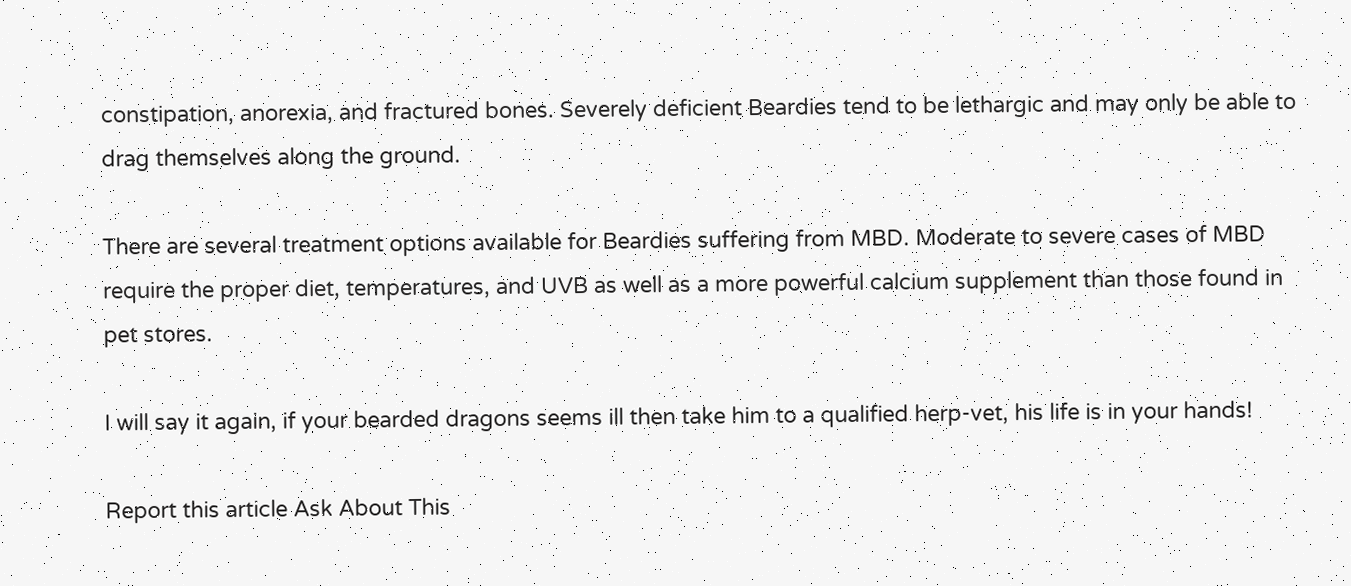constipation, anorexia, and fractured bones. Severely deficient Beardies tend to be lethargic and may only be able to drag themselves along the ground.

There are several treatment options available for Beardies suffering from MBD. Moderate to severe cases of MBD require the proper diet, temperatures, and UVB as well as a more powerful calcium supplement than those found in pet stores.

I will say it again, if your bearded dragons seems ill then take him to a qualified herp-vet, his life is in your hands!

Report this article Ask About This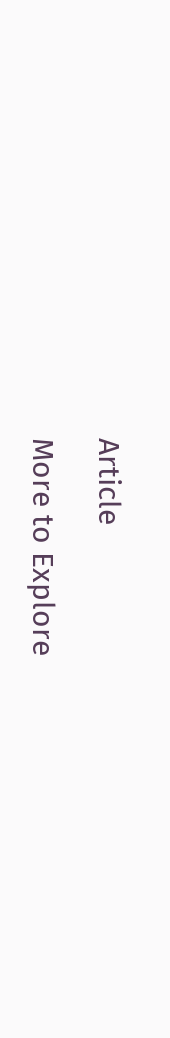Article

More to Explore